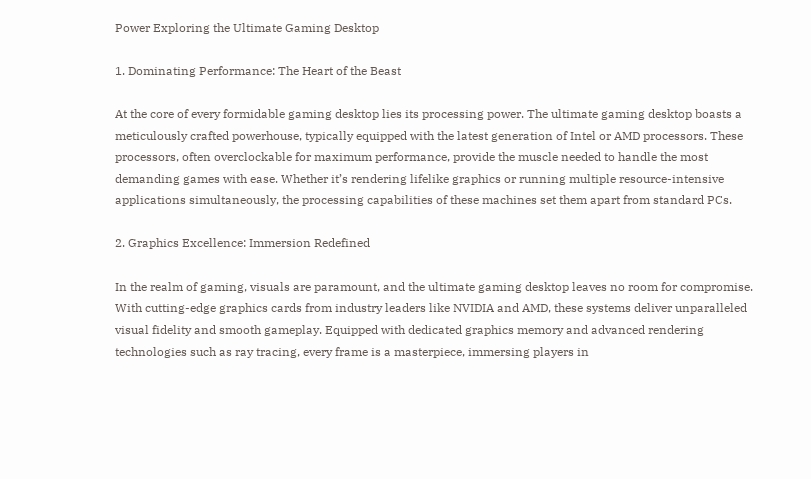Power Exploring the Ultimate Gaming Desktop

1. Dominating Performance: The Heart of the Beast

At the core of every formidable gaming desktop lies its processing power. The ultimate gaming desktop boasts a meticulously crafted powerhouse, typically equipped with the latest generation of Intel or AMD processors. These processors, often overclockable for maximum performance, provide the muscle needed to handle the most demanding games with ease. Whether it’s rendering lifelike graphics or running multiple resource-intensive applications simultaneously, the processing capabilities of these machines set them apart from standard PCs.

2. Graphics Excellence: Immersion Redefined

In the realm of gaming, visuals are paramount, and the ultimate gaming desktop leaves no room for compromise. With cutting-edge graphics cards from industry leaders like NVIDIA and AMD, these systems deliver unparalleled visual fidelity and smooth gameplay. Equipped with dedicated graphics memory and advanced rendering technologies such as ray tracing, every frame is a masterpiece, immersing players in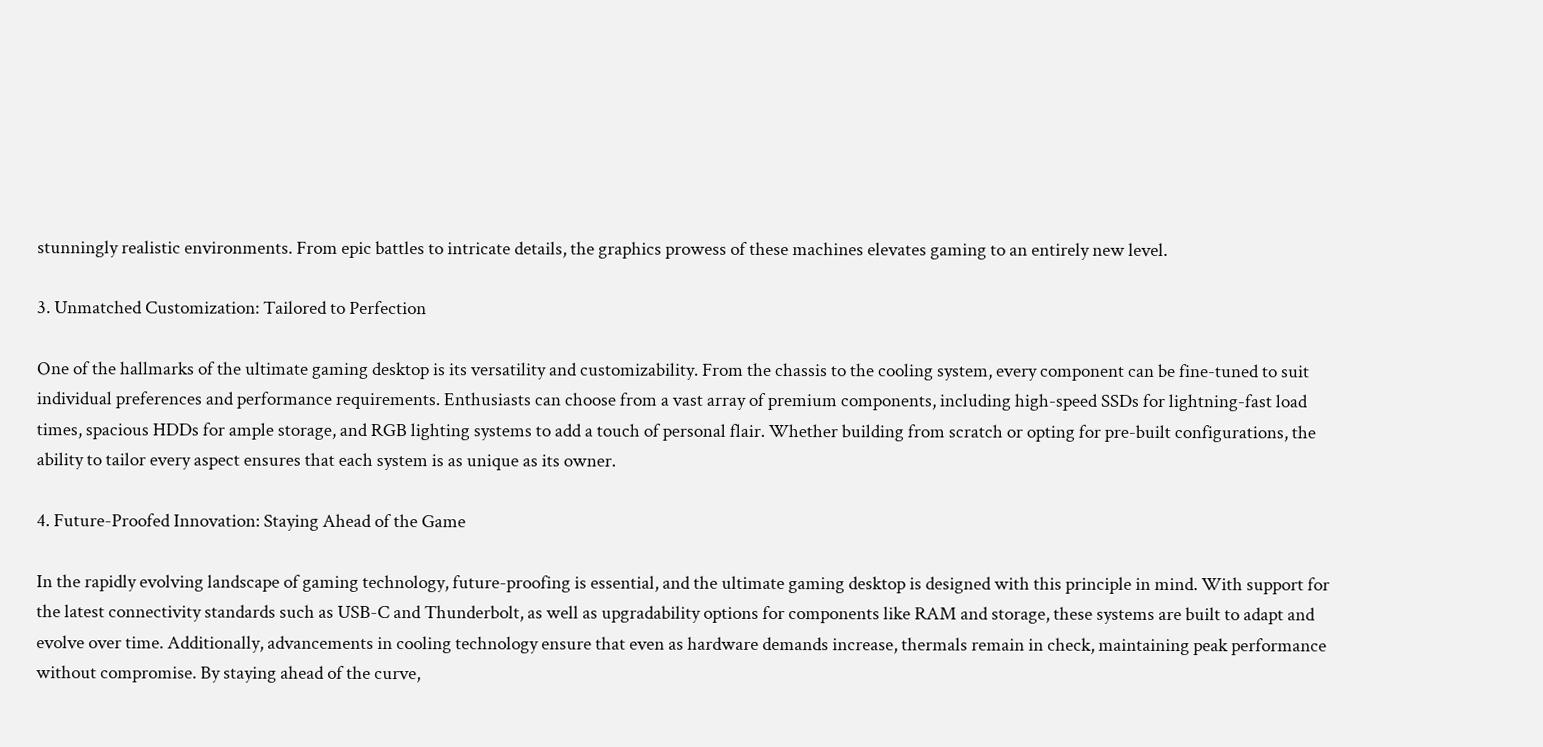stunningly realistic environments. From epic battles to intricate details, the graphics prowess of these machines elevates gaming to an entirely new level.

3. Unmatched Customization: Tailored to Perfection

One of the hallmarks of the ultimate gaming desktop is its versatility and customizability. From the chassis to the cooling system, every component can be fine-tuned to suit individual preferences and performance requirements. Enthusiasts can choose from a vast array of premium components, including high-speed SSDs for lightning-fast load times, spacious HDDs for ample storage, and RGB lighting systems to add a touch of personal flair. Whether building from scratch or opting for pre-built configurations, the ability to tailor every aspect ensures that each system is as unique as its owner.

4. Future-Proofed Innovation: Staying Ahead of the Game

In the rapidly evolving landscape of gaming technology, future-proofing is essential, and the ultimate gaming desktop is designed with this principle in mind. With support for the latest connectivity standards such as USB-C and Thunderbolt, as well as upgradability options for components like RAM and storage, these systems are built to adapt and evolve over time. Additionally, advancements in cooling technology ensure that even as hardware demands increase, thermals remain in check, maintaining peak performance without compromise. By staying ahead of the curve,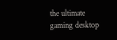the ultimate gaming desktop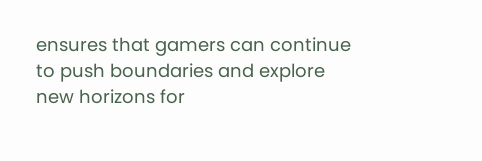ensures that gamers can continue to push boundaries and explore new horizons for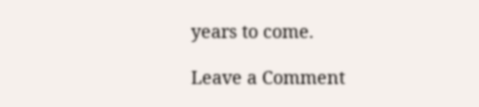years to come.

Leave a Comment